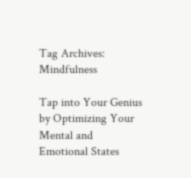Tag Archives: Mindfulness

Tap into Your Genius by Optimizing Your Mental and Emotional States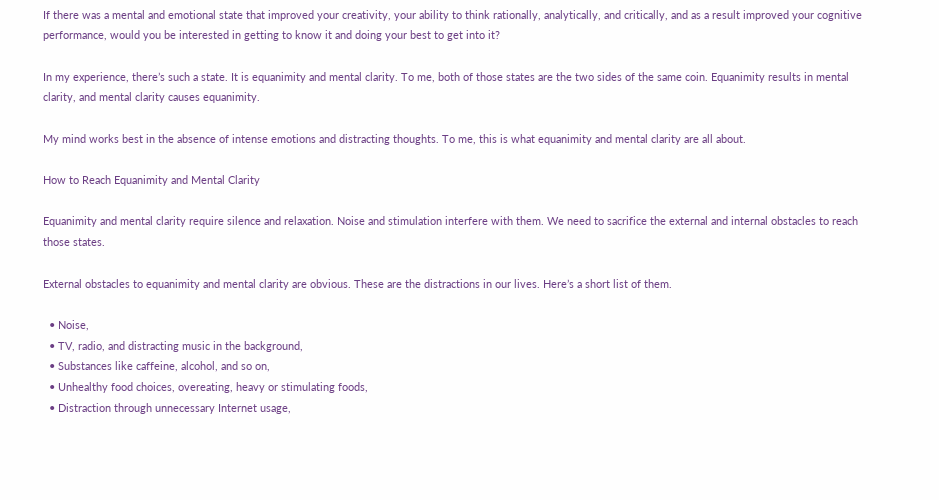If there was a mental and emotional state that improved your creativity, your ability to think rationally, analytically, and critically, and as a result improved your cognitive performance, would you be interested in getting to know it and doing your best to get into it?

In my experience, there’s such a state. It is equanimity and mental clarity. To me, both of those states are the two sides of the same coin. Equanimity results in mental clarity, and mental clarity causes equanimity.

My mind works best in the absence of intense emotions and distracting thoughts. To me, this is what equanimity and mental clarity are all about.

How to Reach Equanimity and Mental Clarity

Equanimity and mental clarity require silence and relaxation. Noise and stimulation interfere with them. We need to sacrifice the external and internal obstacles to reach those states.

External obstacles to equanimity and mental clarity are obvious. These are the distractions in our lives. Here’s a short list of them.

  • Noise,
  • TV, radio, and distracting music in the background,
  • Substances like caffeine, alcohol, and so on,
  • Unhealthy food choices, overeating, heavy or stimulating foods,
  • Distraction through unnecessary Internet usage,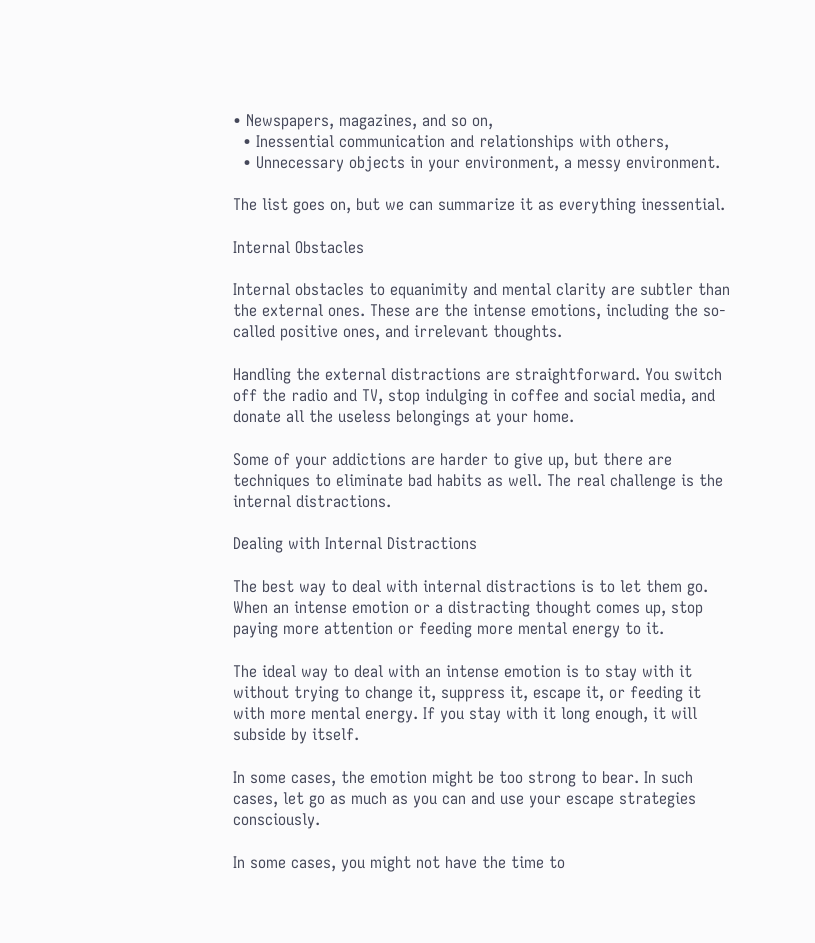• Newspapers, magazines, and so on,
  • Inessential communication and relationships with others,
  • Unnecessary objects in your environment, a messy environment.

The list goes on, but we can summarize it as everything inessential.

Internal Obstacles

Internal obstacles to equanimity and mental clarity are subtler than the external ones. These are the intense emotions, including the so-called positive ones, and irrelevant thoughts.

Handling the external distractions are straightforward. You switch off the radio and TV, stop indulging in coffee and social media, and donate all the useless belongings at your home.

Some of your addictions are harder to give up, but there are techniques to eliminate bad habits as well. The real challenge is the internal distractions.

Dealing with Internal Distractions

The best way to deal with internal distractions is to let them go. When an intense emotion or a distracting thought comes up, stop paying more attention or feeding more mental energy to it.

The ideal way to deal with an intense emotion is to stay with it without trying to change it, suppress it, escape it, or feeding it with more mental energy. If you stay with it long enough, it will subside by itself.

In some cases, the emotion might be too strong to bear. In such cases, let go as much as you can and use your escape strategies consciously.

In some cases, you might not have the time to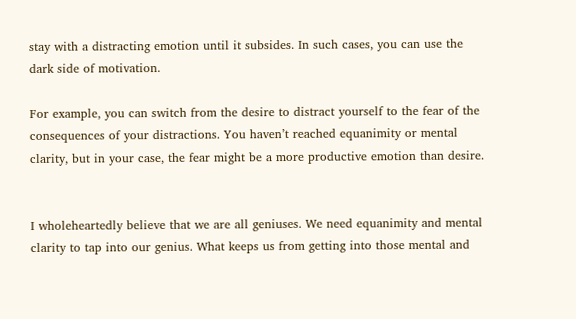stay with a distracting emotion until it subsides. In such cases, you can use the dark side of motivation.

For example, you can switch from the desire to distract yourself to the fear of the consequences of your distractions. You haven’t reached equanimity or mental clarity, but in your case, the fear might be a more productive emotion than desire.


I wholeheartedly believe that we are all geniuses. We need equanimity and mental clarity to tap into our genius. What keeps us from getting into those mental and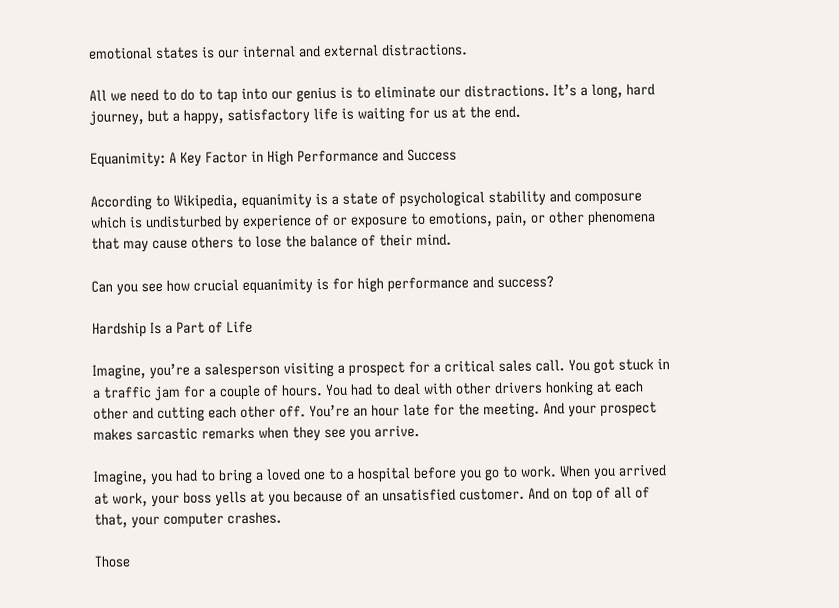emotional states is our internal and external distractions.

All we need to do to tap into our genius is to eliminate our distractions. It’s a long, hard journey, but a happy, satisfactory life is waiting for us at the end.

Equanimity: A Key Factor in High Performance and Success

According to Wikipedia, equanimity is a state of psychological stability and composure which is undisturbed by experience of or exposure to emotions, pain, or other phenomena that may cause others to lose the balance of their mind.

Can you see how crucial equanimity is for high performance and success?

Hardship Is a Part of Life

Imagine, you’re a salesperson visiting a prospect for a critical sales call. You got stuck in a traffic jam for a couple of hours. You had to deal with other drivers honking at each other and cutting each other off. You’re an hour late for the meeting. And your prospect makes sarcastic remarks when they see you arrive.

Imagine, you had to bring a loved one to a hospital before you go to work. When you arrived at work, your boss yells at you because of an unsatisfied customer. And on top of all of that, your computer crashes.

Those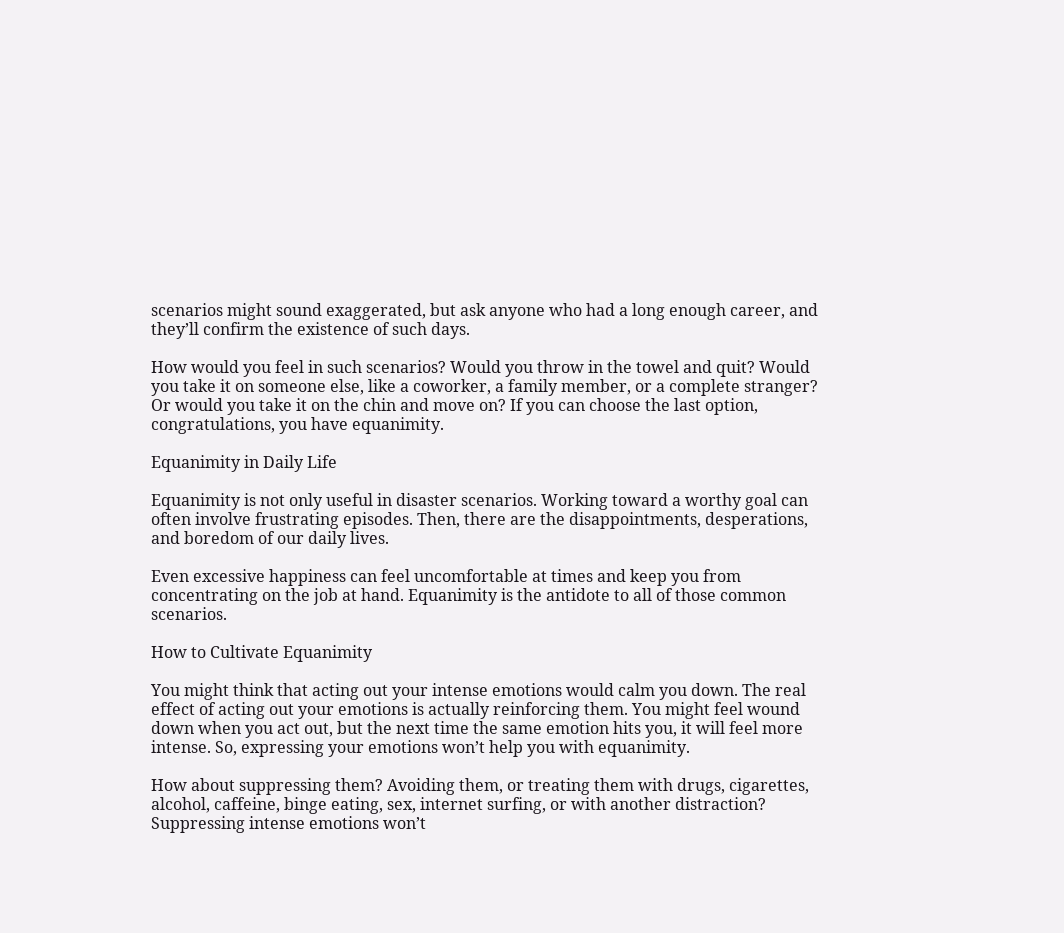scenarios might sound exaggerated, but ask anyone who had a long enough career, and they’ll confirm the existence of such days.

How would you feel in such scenarios? Would you throw in the towel and quit? Would you take it on someone else, like a coworker, a family member, or a complete stranger? Or would you take it on the chin and move on? If you can choose the last option, congratulations, you have equanimity.

Equanimity in Daily Life

Equanimity is not only useful in disaster scenarios. Working toward a worthy goal can often involve frustrating episodes. Then, there are the disappointments, desperations, and boredom of our daily lives.

Even excessive happiness can feel uncomfortable at times and keep you from concentrating on the job at hand. Equanimity is the antidote to all of those common scenarios.

How to Cultivate Equanimity

You might think that acting out your intense emotions would calm you down. The real effect of acting out your emotions is actually reinforcing them. You might feel wound down when you act out, but the next time the same emotion hits you, it will feel more intense. So, expressing your emotions won’t help you with equanimity.

How about suppressing them? Avoiding them, or treating them with drugs, cigarettes, alcohol, caffeine, binge eating, sex, internet surfing, or with another distraction? Suppressing intense emotions won’t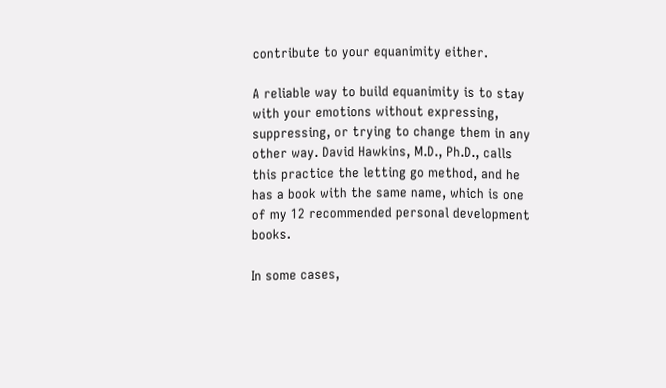contribute to your equanimity either.

A reliable way to build equanimity is to stay with your emotions without expressing, suppressing, or trying to change them in any other way. David Hawkins, M.D., Ph.D., calls this practice the letting go method, and he has a book with the same name, which is one of my 12 recommended personal development books.

In some cases,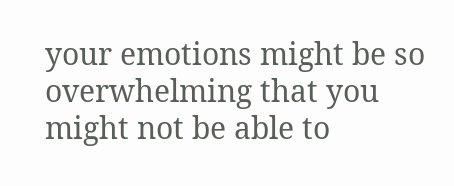your emotions might be so overwhelming that you might not be able to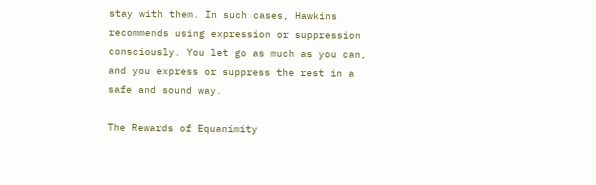stay with them. In such cases, Hawkins recommends using expression or suppression consciously. You let go as much as you can, and you express or suppress the rest in a safe and sound way.

The Rewards of Equanimity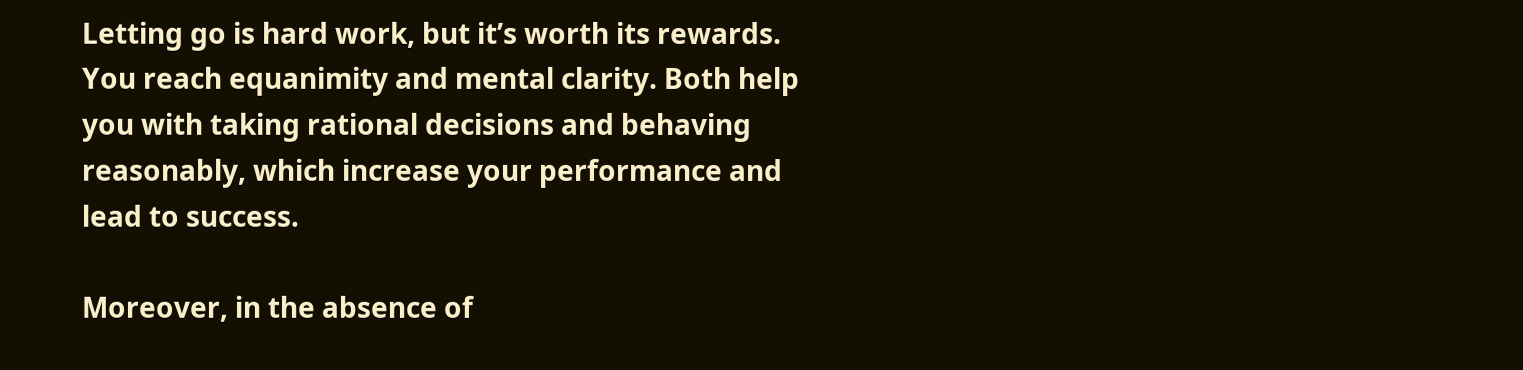Letting go is hard work, but it’s worth its rewards. You reach equanimity and mental clarity. Both help you with taking rational decisions and behaving reasonably, which increase your performance and lead to success.

Moreover, in the absence of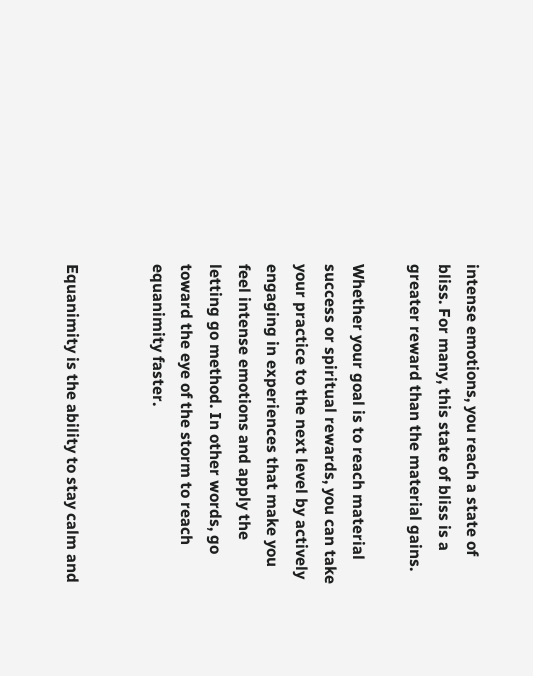intense emotions, you reach a state of bliss. For many, this state of bliss is a greater reward than the material gains.

Whether your goal is to reach material success or spiritual rewards, you can take your practice to the next level by actively engaging in experiences that make you feel intense emotions and apply the letting go method. In other words, go toward the eye of the storm to reach equanimity faster.


Equanimity is the ability to stay calm and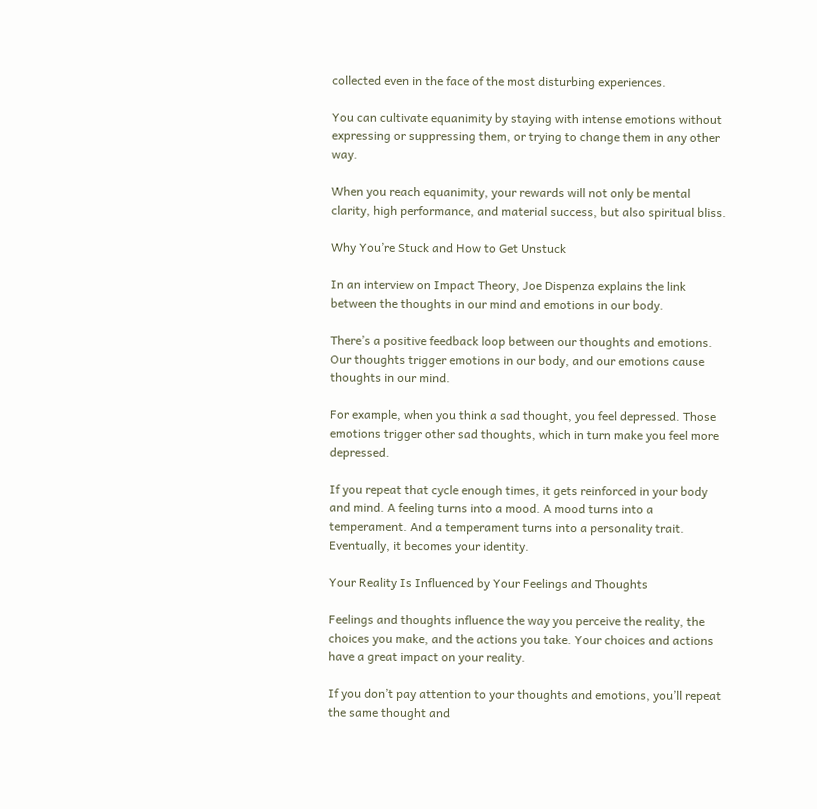collected even in the face of the most disturbing experiences.

You can cultivate equanimity by staying with intense emotions without expressing or suppressing them, or trying to change them in any other way.

When you reach equanimity, your rewards will not only be mental clarity, high performance, and material success, but also spiritual bliss.

Why You’re Stuck and How to Get Unstuck

In an interview on Impact Theory, Joe Dispenza explains the link between the thoughts in our mind and emotions in our body.

There’s a positive feedback loop between our thoughts and emotions. Our thoughts trigger emotions in our body, and our emotions cause thoughts in our mind.

For example, when you think a sad thought, you feel depressed. Those emotions trigger other sad thoughts, which in turn make you feel more depressed.

If you repeat that cycle enough times, it gets reinforced in your body and mind. A feeling turns into a mood. A mood turns into a temperament. And a temperament turns into a personality trait. Eventually, it becomes your identity.

Your Reality Is Influenced by Your Feelings and Thoughts

Feelings and thoughts influence the way you perceive the reality, the choices you make, and the actions you take. Your choices and actions have a great impact on your reality.

If you don’t pay attention to your thoughts and emotions, you’ll repeat the same thought and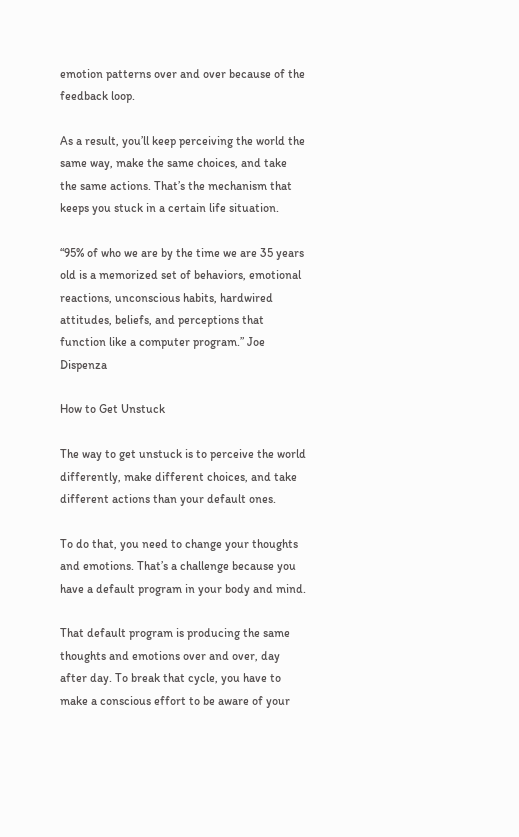emotion patterns over and over because of the feedback loop.

As a result, you’ll keep perceiving the world the same way, make the same choices, and take the same actions. That’s the mechanism that keeps you stuck in a certain life situation.

“95% of who we are by the time we are 35 years old is a memorized set of behaviors, emotional reactions, unconscious habits, hardwired attitudes, beliefs, and perceptions that function like a computer program.” Joe Dispenza

How to Get Unstuck

The way to get unstuck is to perceive the world differently, make different choices, and take different actions than your default ones.

To do that, you need to change your thoughts and emotions. That’s a challenge because you have a default program in your body and mind.

That default program is producing the same thoughts and emotions over and over, day after day. To break that cycle, you have to make a conscious effort to be aware of your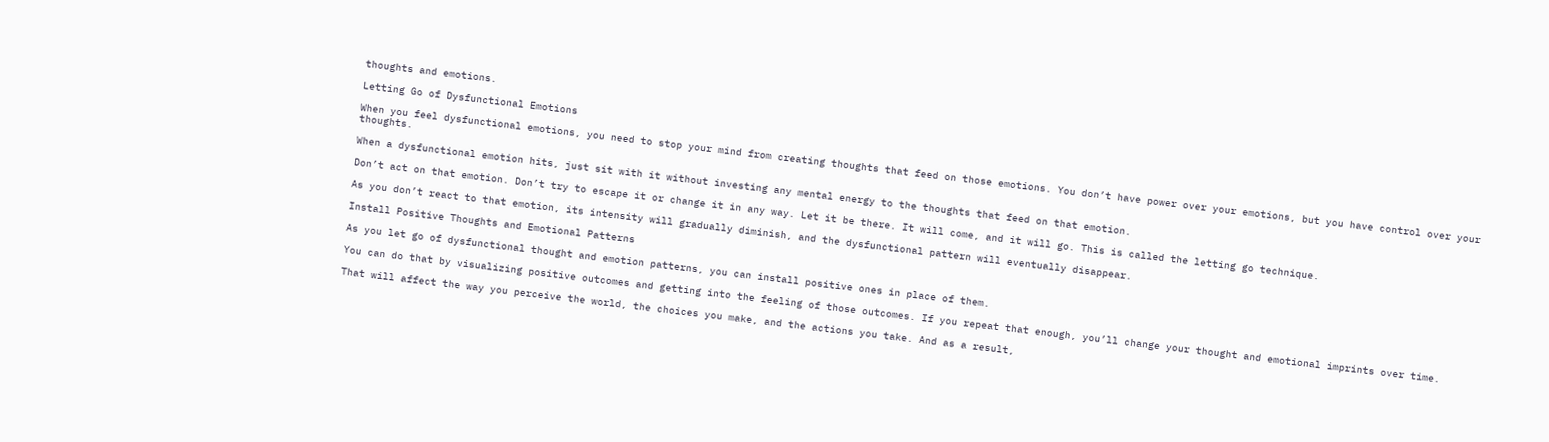thoughts and emotions.

Letting Go of Dysfunctional Emotions

When you feel dysfunctional emotions, you need to stop your mind from creating thoughts that feed on those emotions. You don’t have power over your emotions, but you have control over your thoughts.

When a dysfunctional emotion hits, just sit with it without investing any mental energy to the thoughts that feed on that emotion.

Don’t act on that emotion. Don’t try to escape it or change it in any way. Let it be there. It will come, and it will go. This is called the letting go technique.

As you don’t react to that emotion, its intensity will gradually diminish, and the dysfunctional pattern will eventually disappear.

Install Positive Thoughts and Emotional Patterns

As you let go of dysfunctional thought and emotion patterns, you can install positive ones in place of them.

You can do that by visualizing positive outcomes and getting into the feeling of those outcomes. If you repeat that enough, you’ll change your thought and emotional imprints over time.

That will affect the way you perceive the world, the choices you make, and the actions you take. And as a result,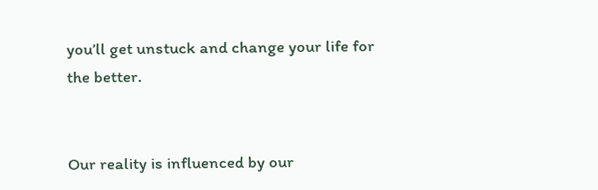you’ll get unstuck and change your life for the better.


Our reality is influenced by our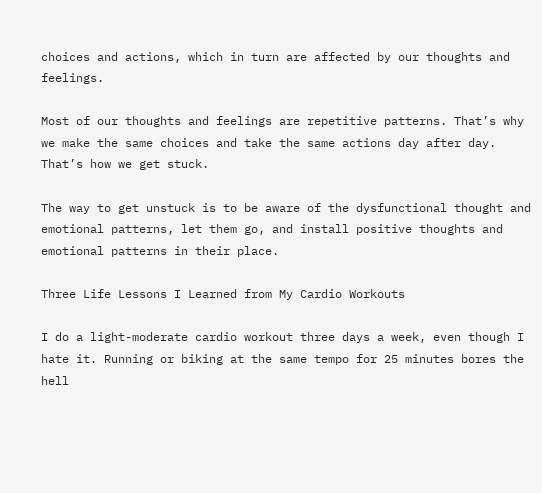choices and actions, which in turn are affected by our thoughts and feelings.

Most of our thoughts and feelings are repetitive patterns. That’s why we make the same choices and take the same actions day after day. That’s how we get stuck.

The way to get unstuck is to be aware of the dysfunctional thought and emotional patterns, let them go, and install positive thoughts and emotional patterns in their place.

Three Life Lessons I Learned from My Cardio Workouts

I do a light-moderate cardio workout three days a week, even though I hate it. Running or biking at the same tempo for 25 minutes bores the hell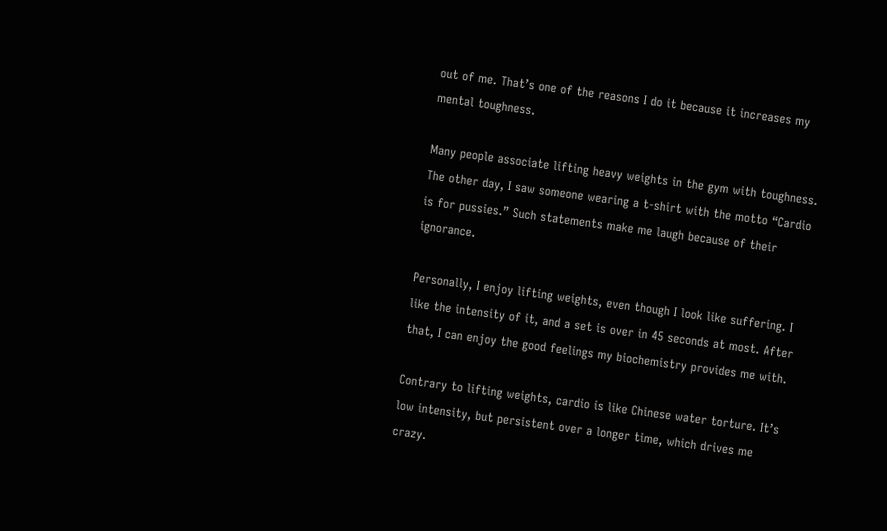out of me. That’s one of the reasons I do it because it increases my mental toughness.

Many people associate lifting heavy weights in the gym with toughness. The other day, I saw someone wearing a t-shirt with the motto “Cardio is for pussies.” Such statements make me laugh because of their ignorance.

Personally, I enjoy lifting weights, even though I look like suffering. I like the intensity of it, and a set is over in 45 seconds at most. After that, I can enjoy the good feelings my biochemistry provides me with.

Contrary to lifting weights, cardio is like Chinese water torture. It’s low intensity, but persistent over a longer time, which drives me crazy.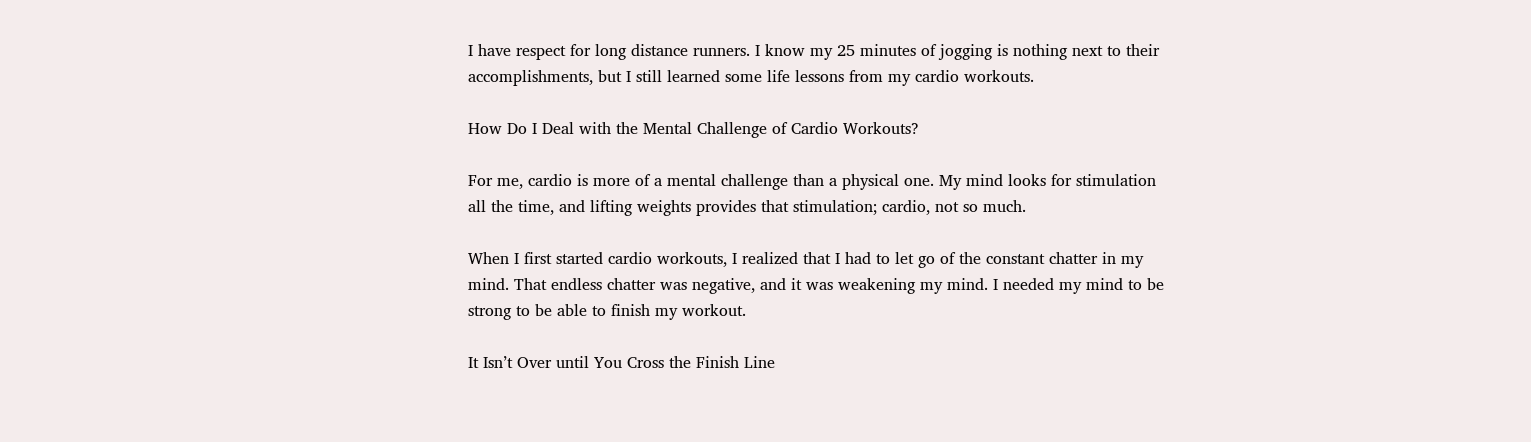I have respect for long distance runners. I know my 25 minutes of jogging is nothing next to their accomplishments, but I still learned some life lessons from my cardio workouts.

How Do I Deal with the Mental Challenge of Cardio Workouts?

For me, cardio is more of a mental challenge than a physical one. My mind looks for stimulation all the time, and lifting weights provides that stimulation; cardio, not so much.

When I first started cardio workouts, I realized that I had to let go of the constant chatter in my mind. That endless chatter was negative, and it was weakening my mind. I needed my mind to be strong to be able to finish my workout.

It Isn’t Over until You Cross the Finish Line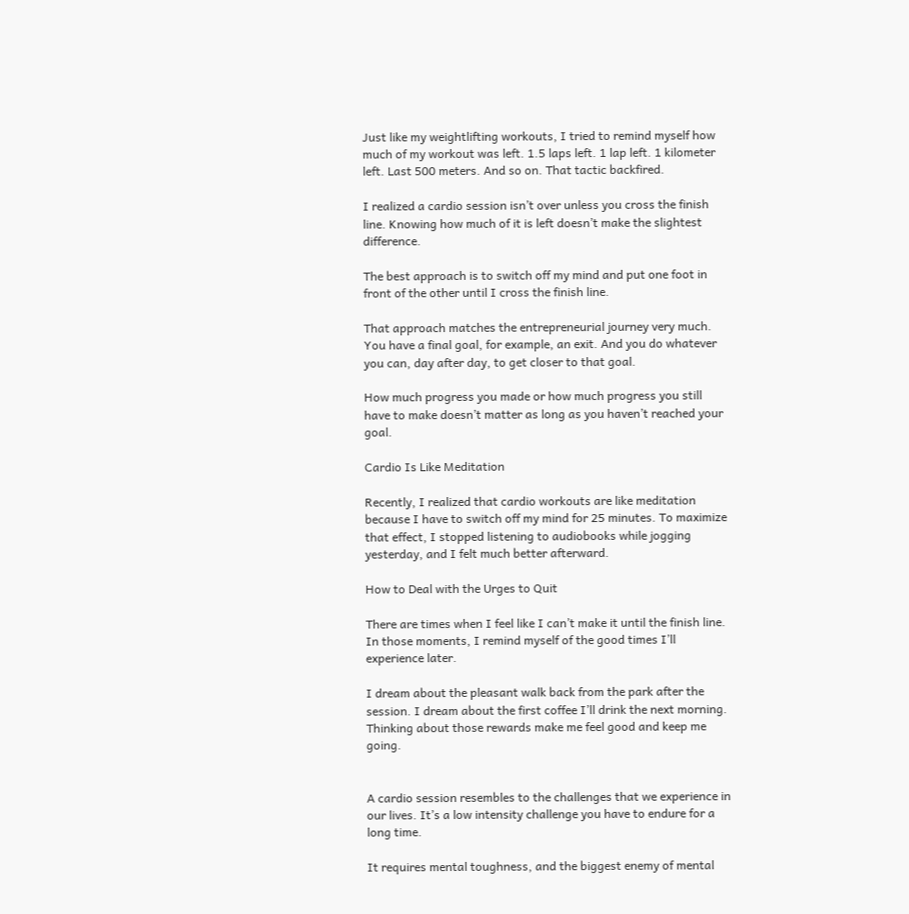Just like my weightlifting workouts, I tried to remind myself how much of my workout was left. 1.5 laps left. 1 lap left. 1 kilometer left. Last 500 meters. And so on. That tactic backfired.

I realized a cardio session isn’t over unless you cross the finish line. Knowing how much of it is left doesn’t make the slightest difference.

The best approach is to switch off my mind and put one foot in front of the other until I cross the finish line.

That approach matches the entrepreneurial journey very much. You have a final goal, for example, an exit. And you do whatever you can, day after day, to get closer to that goal.

How much progress you made or how much progress you still have to make doesn’t matter as long as you haven’t reached your goal.

Cardio Is Like Meditation

Recently, I realized that cardio workouts are like meditation because I have to switch off my mind for 25 minutes. To maximize that effect, I stopped listening to audiobooks while jogging yesterday, and I felt much better afterward.

How to Deal with the Urges to Quit

There are times when I feel like I can’t make it until the finish line. In those moments, I remind myself of the good times I’ll experience later.

I dream about the pleasant walk back from the park after the session. I dream about the first coffee I’ll drink the next morning. Thinking about those rewards make me feel good and keep me going.


A cardio session resembles to the challenges that we experience in our lives. It’s a low intensity challenge you have to endure for a long time.

It requires mental toughness, and the biggest enemy of mental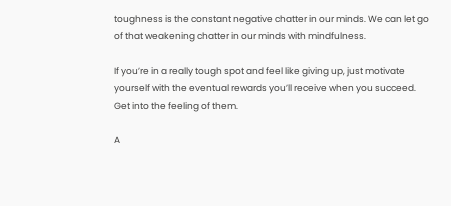toughness is the constant negative chatter in our minds. We can let go of that weakening chatter in our minds with mindfulness.

If you’re in a really tough spot and feel like giving up, just motivate yourself with the eventual rewards you’ll receive when you succeed. Get into the feeling of them.

A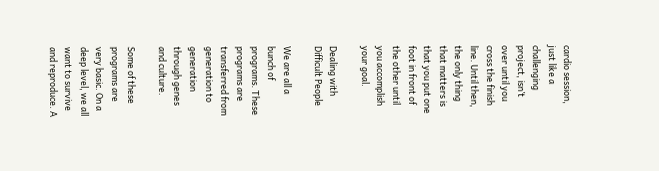cardio session, just like a challenging project, isn’t over until you cross the finish line. Until then, the only thing that matters is that you put one foot in front of the other until you accomplish your goal.

Dealing with Difficult People

We are all a bunch of programs. These programs are transferred from generation to generation through genes and culture.

Some of these programs are very basic. On a deep level, we all want to survive and reproduce. A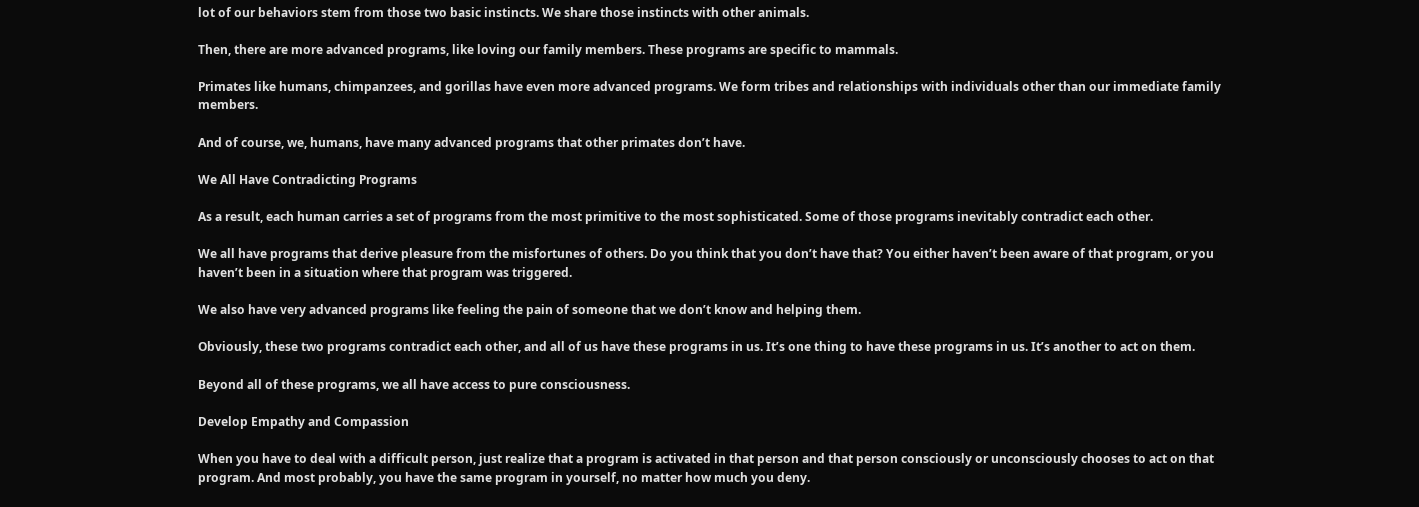lot of our behaviors stem from those two basic instincts. We share those instincts with other animals.

Then, there are more advanced programs, like loving our family members. These programs are specific to mammals.

Primates like humans, chimpanzees, and gorillas have even more advanced programs. We form tribes and relationships with individuals other than our immediate family members.

And of course, we, humans, have many advanced programs that other primates don’t have.

We All Have Contradicting Programs

As a result, each human carries a set of programs from the most primitive to the most sophisticated. Some of those programs inevitably contradict each other.

We all have programs that derive pleasure from the misfortunes of others. Do you think that you don’t have that? You either haven’t been aware of that program, or you haven’t been in a situation where that program was triggered.

We also have very advanced programs like feeling the pain of someone that we don’t know and helping them.

Obviously, these two programs contradict each other, and all of us have these programs in us. It’s one thing to have these programs in us. It’s another to act on them.

Beyond all of these programs, we all have access to pure consciousness.

Develop Empathy and Compassion

When you have to deal with a difficult person, just realize that a program is activated in that person and that person consciously or unconsciously chooses to act on that program. And most probably, you have the same program in yourself, no matter how much you deny.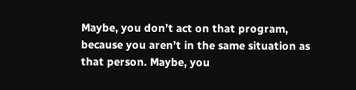Maybe, you don’t act on that program, because you aren’t in the same situation as that person. Maybe, you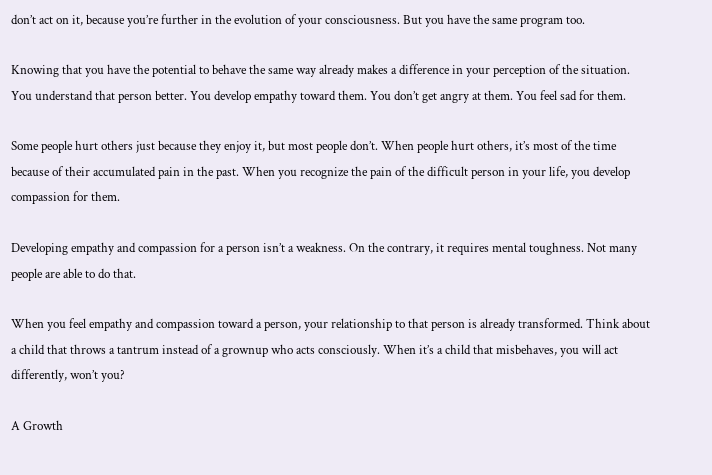don’t act on it, because you’re further in the evolution of your consciousness. But you have the same program too.

Knowing that you have the potential to behave the same way already makes a difference in your perception of the situation. You understand that person better. You develop empathy toward them. You don’t get angry at them. You feel sad for them.

Some people hurt others just because they enjoy it, but most people don’t. When people hurt others, it’s most of the time because of their accumulated pain in the past. When you recognize the pain of the difficult person in your life, you develop compassion for them.

Developing empathy and compassion for a person isn’t a weakness. On the contrary, it requires mental toughness. Not many people are able to do that.

When you feel empathy and compassion toward a person, your relationship to that person is already transformed. Think about a child that throws a tantrum instead of a grownup who acts consciously. When it’s a child that misbehaves, you will act differently, won’t you?

A Growth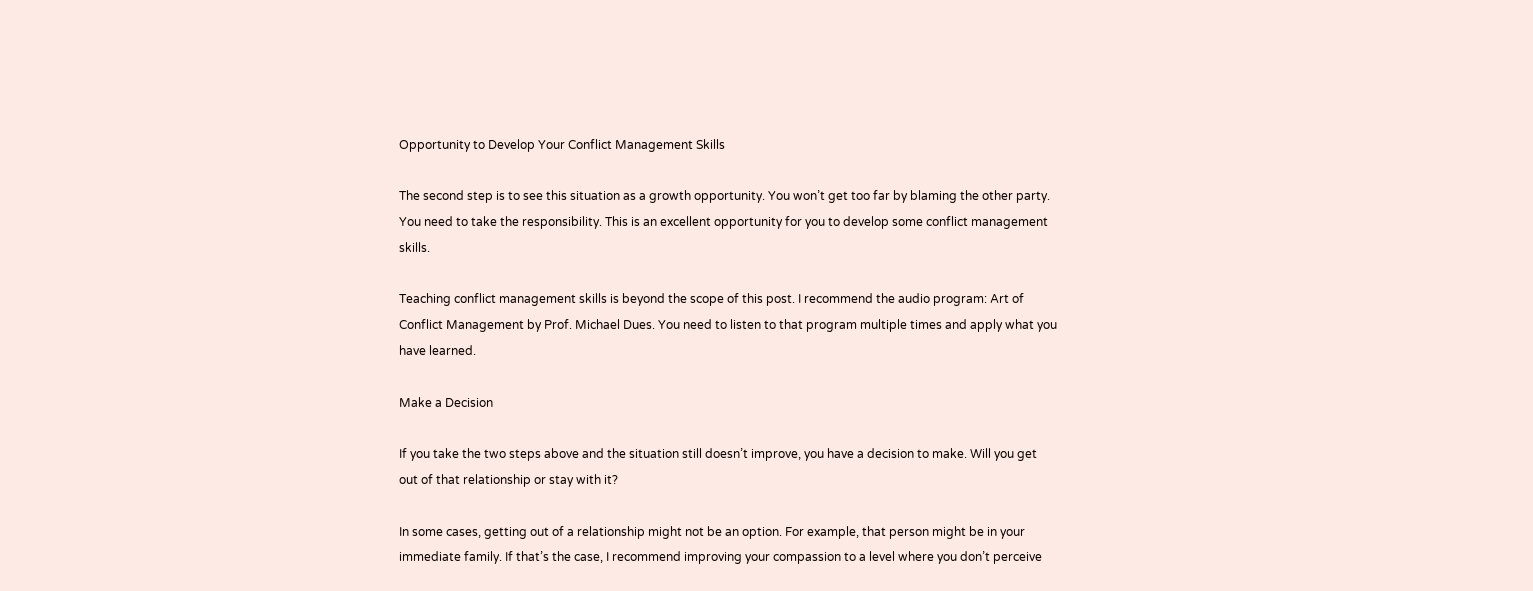Opportunity to Develop Your Conflict Management Skills

The second step is to see this situation as a growth opportunity. You won’t get too far by blaming the other party. You need to take the responsibility. This is an excellent opportunity for you to develop some conflict management skills.

Teaching conflict management skills is beyond the scope of this post. I recommend the audio program: Art of Conflict Management by Prof. Michael Dues. You need to listen to that program multiple times and apply what you have learned.

Make a Decision

If you take the two steps above and the situation still doesn’t improve, you have a decision to make. Will you get out of that relationship or stay with it?

In some cases, getting out of a relationship might not be an option. For example, that person might be in your immediate family. If that’s the case, I recommend improving your compassion to a level where you don’t perceive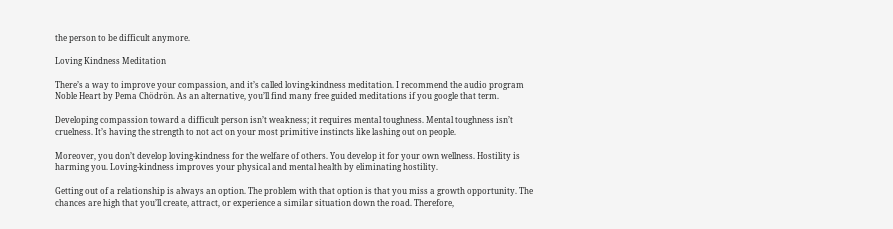the person to be difficult anymore.

Loving Kindness Meditation

There’s a way to improve your compassion, and it’s called loving-kindness meditation. I recommend the audio program Noble Heart by Pema Chödrön. As an alternative, you’ll find many free guided meditations if you google that term.

Developing compassion toward a difficult person isn’t weakness; it requires mental toughness. Mental toughness isn’t cruelness. It’s having the strength to not act on your most primitive instincts like lashing out on people.

Moreover, you don’t develop loving-kindness for the welfare of others. You develop it for your own wellness. Hostility is harming you. Loving-kindness improves your physical and mental health by eliminating hostility.

Getting out of a relationship is always an option. The problem with that option is that you miss a growth opportunity. The chances are high that you’ll create, attract, or experience a similar situation down the road. Therefore,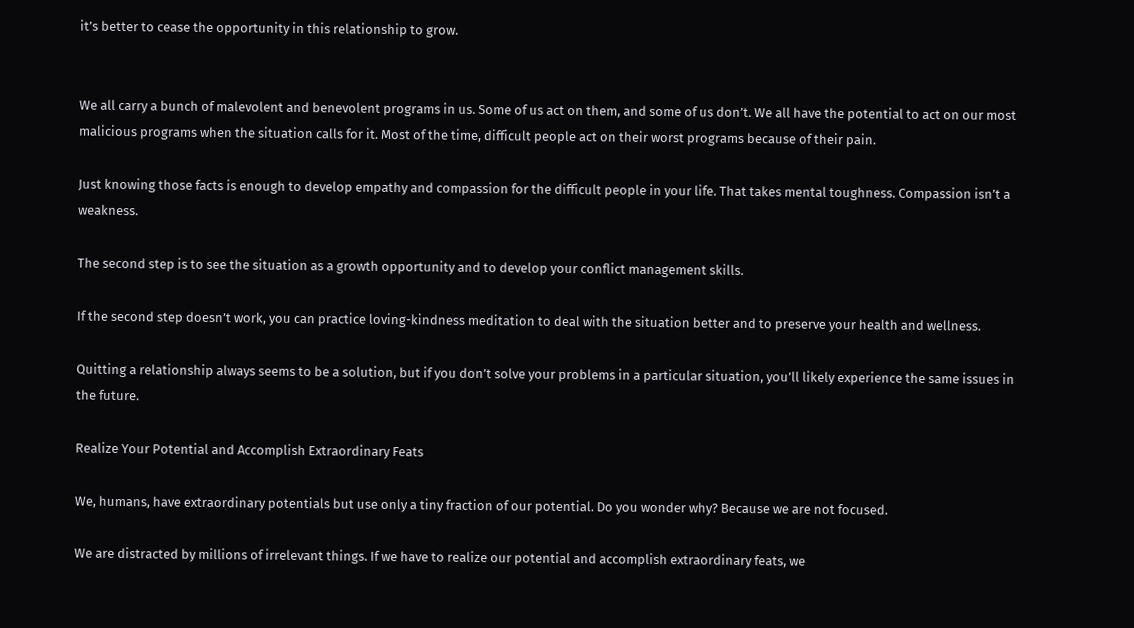it’s better to cease the opportunity in this relationship to grow.


We all carry a bunch of malevolent and benevolent programs in us. Some of us act on them, and some of us don’t. We all have the potential to act on our most malicious programs when the situation calls for it. Most of the time, difficult people act on their worst programs because of their pain.

Just knowing those facts is enough to develop empathy and compassion for the difficult people in your life. That takes mental toughness. Compassion isn’t a weakness.

The second step is to see the situation as a growth opportunity and to develop your conflict management skills.

If the second step doesn’t work, you can practice loving-kindness meditation to deal with the situation better and to preserve your health and wellness.

Quitting a relationship always seems to be a solution, but if you don’t solve your problems in a particular situation, you’ll likely experience the same issues in the future.

Realize Your Potential and Accomplish Extraordinary Feats

We, humans, have extraordinary potentials but use only a tiny fraction of our potential. Do you wonder why? Because we are not focused.

We are distracted by millions of irrelevant things. If we have to realize our potential and accomplish extraordinary feats, we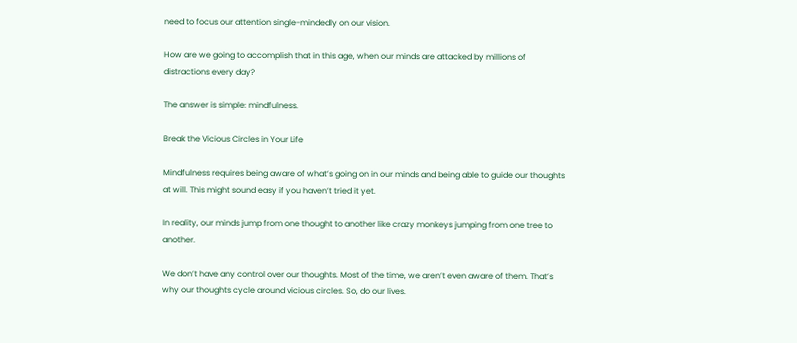need to focus our attention single-mindedly on our vision.

How are we going to accomplish that in this age, when our minds are attacked by millions of distractions every day?

The answer is simple: mindfulness.

Break the Vicious Circles in Your Life

Mindfulness requires being aware of what’s going on in our minds and being able to guide our thoughts at will. This might sound easy if you haven’t tried it yet.

In reality, our minds jump from one thought to another like crazy monkeys jumping from one tree to another.

We don’t have any control over our thoughts. Most of the time, we aren’t even aware of them. That’s why our thoughts cycle around vicious circles. So, do our lives.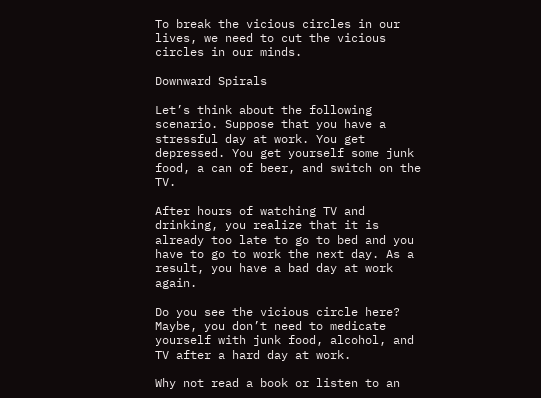To break the vicious circles in our lives, we need to cut the vicious circles in our minds.

Downward Spirals

Let’s think about the following scenario. Suppose that you have a stressful day at work. You get depressed. You get yourself some junk food, a can of beer, and switch on the TV.

After hours of watching TV and drinking, you realize that it is already too late to go to bed and you have to go to work the next day. As a result, you have a bad day at work again.

Do you see the vicious circle here? Maybe, you don’t need to medicate yourself with junk food, alcohol, and TV after a hard day at work.

Why not read a book or listen to an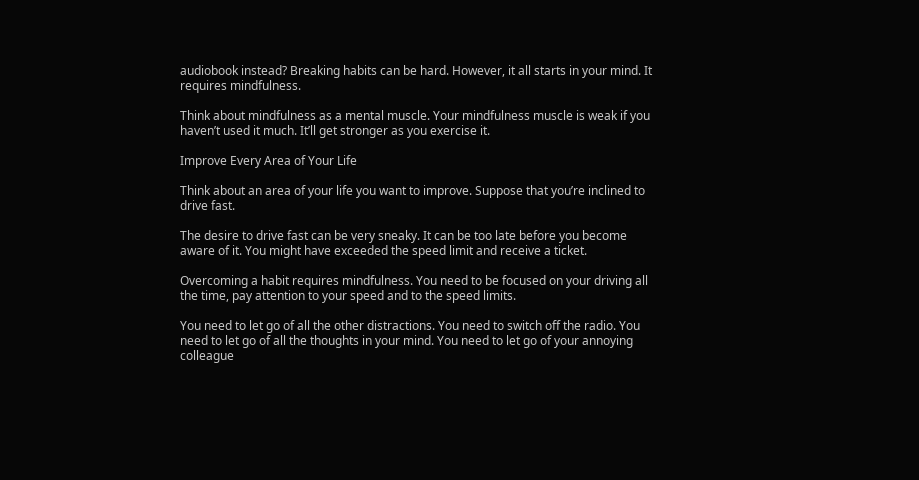audiobook instead? Breaking habits can be hard. However, it all starts in your mind. It requires mindfulness.

Think about mindfulness as a mental muscle. Your mindfulness muscle is weak if you haven’t used it much. It’ll get stronger as you exercise it.

Improve Every Area of Your Life

Think about an area of your life you want to improve. Suppose that you’re inclined to drive fast.

The desire to drive fast can be very sneaky. It can be too late before you become aware of it. You might have exceeded the speed limit and receive a ticket.

Overcoming a habit requires mindfulness. You need to be focused on your driving all the time, pay attention to your speed and to the speed limits.

You need to let go of all the other distractions. You need to switch off the radio. You need to let go of all the thoughts in your mind. You need to let go of your annoying colleague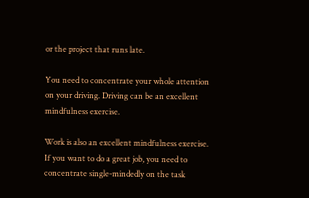or the project that runs late.

You need to concentrate your whole attention on your driving. Driving can be an excellent mindfulness exercise.

Work is also an excellent mindfulness exercise. If you want to do a great job, you need to concentrate single-mindedly on the task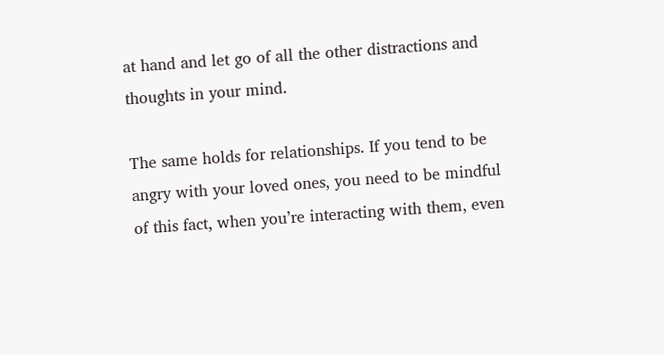at hand and let go of all the other distractions and thoughts in your mind.

The same holds for relationships. If you tend to be angry with your loved ones, you need to be mindful of this fact, when you’re interacting with them, even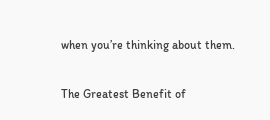when you’re thinking about them.

The Greatest Benefit of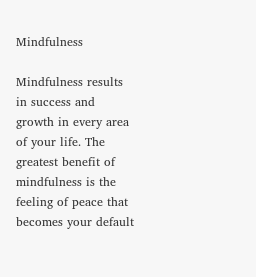Mindfulness

Mindfulness results in success and growth in every area of your life. The greatest benefit of mindfulness is the feeling of peace that becomes your default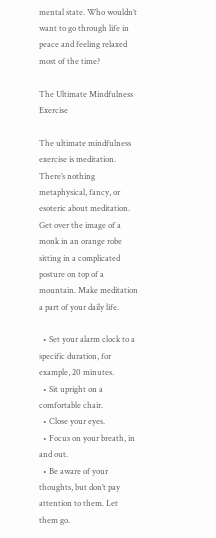mental state. Who wouldn’t want to go through life in peace and feeling relaxed most of the time?

The Ultimate Mindfulness Exercise

The ultimate mindfulness exercise is meditation. There’s nothing metaphysical, fancy, or esoteric about meditation. Get over the image of a monk in an orange robe sitting in a complicated posture on top of a mountain. Make meditation a part of your daily life.

  • Set your alarm clock to a specific duration, for example, 20 minutes.
  • Sit upright on a comfortable chair.
  • Close your eyes.
  • Focus on your breath, in and out.
  • Be aware of your thoughts, but don’t pay attention to them. Let them go.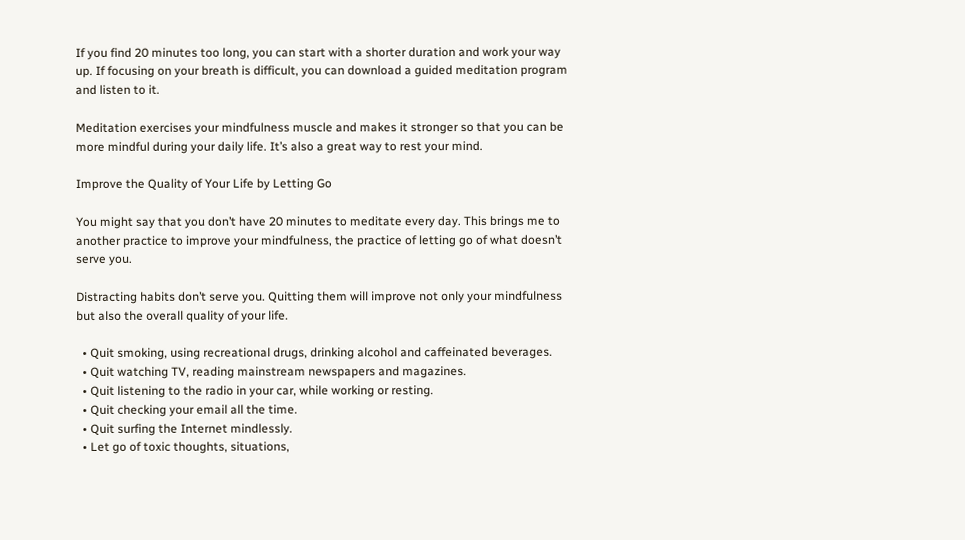If you find 20 minutes too long, you can start with a shorter duration and work your way up. If focusing on your breath is difficult, you can download a guided meditation program and listen to it.

Meditation exercises your mindfulness muscle and makes it stronger so that you can be more mindful during your daily life. It’s also a great way to rest your mind.

Improve the Quality of Your Life by Letting Go

You might say that you don’t have 20 minutes to meditate every day. This brings me to another practice to improve your mindfulness, the practice of letting go of what doesn’t serve you.

Distracting habits don’t serve you. Quitting them will improve not only your mindfulness but also the overall quality of your life.

  • Quit smoking, using recreational drugs, drinking alcohol and caffeinated beverages.
  • Quit watching TV, reading mainstream newspapers and magazines.
  • Quit listening to the radio in your car, while working or resting.
  • Quit checking your email all the time.
  • Quit surfing the Internet mindlessly.
  • Let go of toxic thoughts, situations,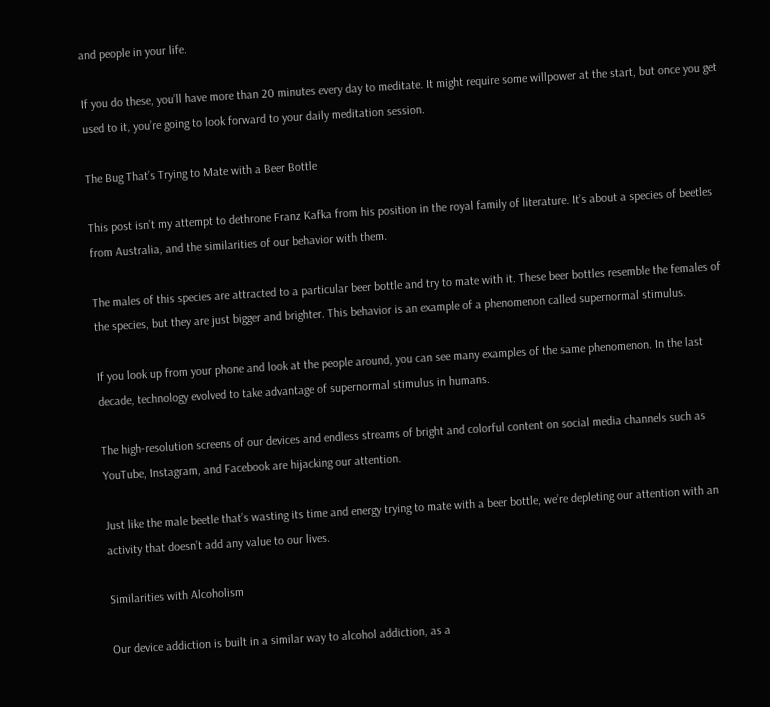and people in your life.

If you do these, you’ll have more than 20 minutes every day to meditate. It might require some willpower at the start, but once you get used to it, you’re going to look forward to your daily meditation session.

The Bug That’s Trying to Mate with a Beer Bottle

This post isn’t my attempt to dethrone Franz Kafka from his position in the royal family of literature. It’s about a species of beetles from Australia, and the similarities of our behavior with them.

The males of this species are attracted to a particular beer bottle and try to mate with it. These beer bottles resemble the females of the species, but they are just bigger and brighter. This behavior is an example of a phenomenon called supernormal stimulus.

If you look up from your phone and look at the people around, you can see many examples of the same phenomenon. In the last decade, technology evolved to take advantage of supernormal stimulus in humans.

The high-resolution screens of our devices and endless streams of bright and colorful content on social media channels such as YouTube, Instagram, and Facebook are hijacking our attention.

Just like the male beetle that’s wasting its time and energy trying to mate with a beer bottle, we’re depleting our attention with an activity that doesn’t add any value to our lives.

Similarities with Alcoholism

Our device addiction is built in a similar way to alcohol addiction, as a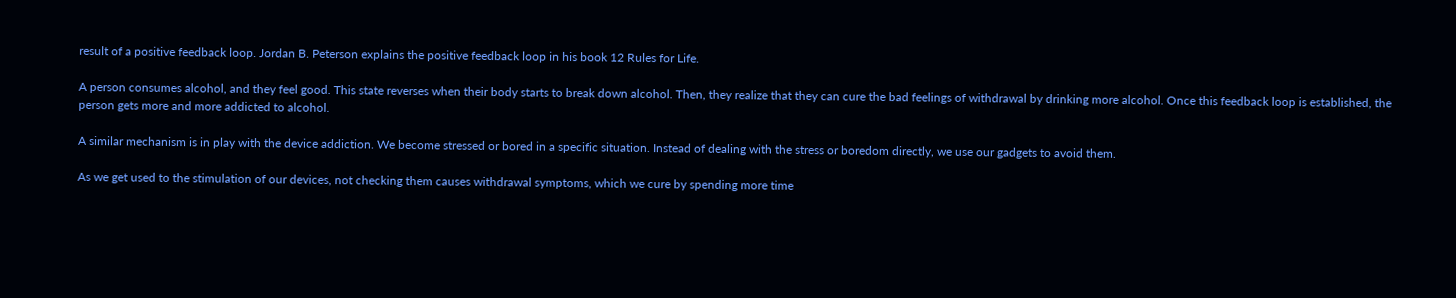result of a positive feedback loop. Jordan B. Peterson explains the positive feedback loop in his book 12 Rules for Life.

A person consumes alcohol, and they feel good. This state reverses when their body starts to break down alcohol. Then, they realize that they can cure the bad feelings of withdrawal by drinking more alcohol. Once this feedback loop is established, the person gets more and more addicted to alcohol.

A similar mechanism is in play with the device addiction. We become stressed or bored in a specific situation. Instead of dealing with the stress or boredom directly, we use our gadgets to avoid them.

As we get used to the stimulation of our devices, not checking them causes withdrawal symptoms, which we cure by spending more time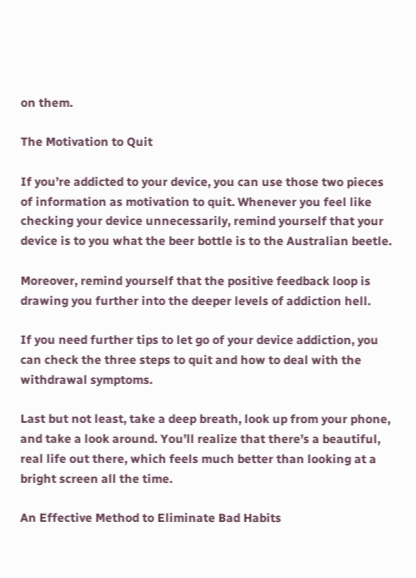on them.

The Motivation to Quit

If you’re addicted to your device, you can use those two pieces of information as motivation to quit. Whenever you feel like checking your device unnecessarily, remind yourself that your device is to you what the beer bottle is to the Australian beetle.

Moreover, remind yourself that the positive feedback loop is drawing you further into the deeper levels of addiction hell.

If you need further tips to let go of your device addiction, you can check the three steps to quit and how to deal with the withdrawal symptoms.

Last but not least, take a deep breath, look up from your phone, and take a look around. You’ll realize that there’s a beautiful, real life out there, which feels much better than looking at a bright screen all the time.

An Effective Method to Eliminate Bad Habits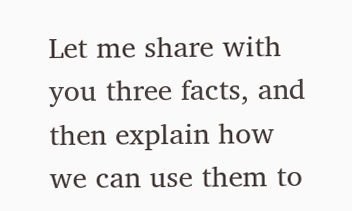Let me share with you three facts, and then explain how we can use them to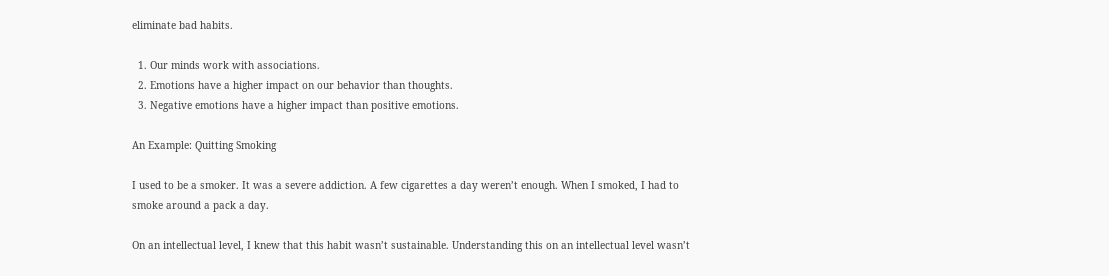eliminate bad habits.

  1. Our minds work with associations.
  2. Emotions have a higher impact on our behavior than thoughts.
  3. Negative emotions have a higher impact than positive emotions.

An Example: Quitting Smoking

I used to be a smoker. It was a severe addiction. A few cigarettes a day weren’t enough. When I smoked, I had to smoke around a pack a day.

On an intellectual level, I knew that this habit wasn’t sustainable. Understanding this on an intellectual level wasn’t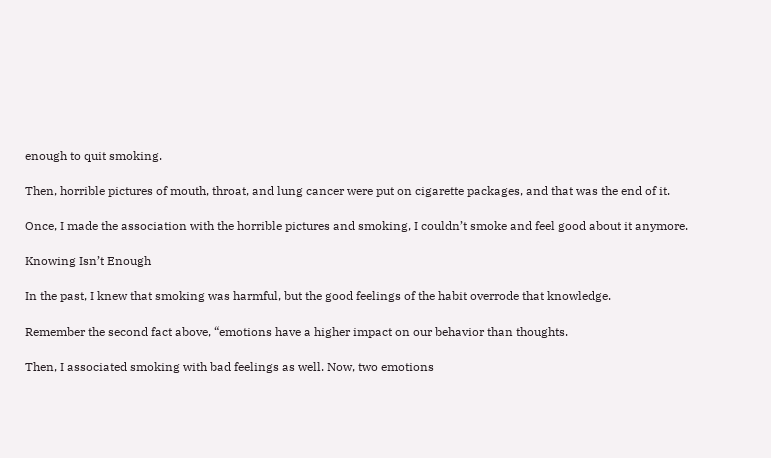enough to quit smoking.

Then, horrible pictures of mouth, throat, and lung cancer were put on cigarette packages, and that was the end of it.

Once, I made the association with the horrible pictures and smoking, I couldn’t smoke and feel good about it anymore.

Knowing Isn’t Enough

In the past, I knew that smoking was harmful, but the good feelings of the habit overrode that knowledge.

Remember the second fact above, “emotions have a higher impact on our behavior than thoughts.

Then, I associated smoking with bad feelings as well. Now, two emotions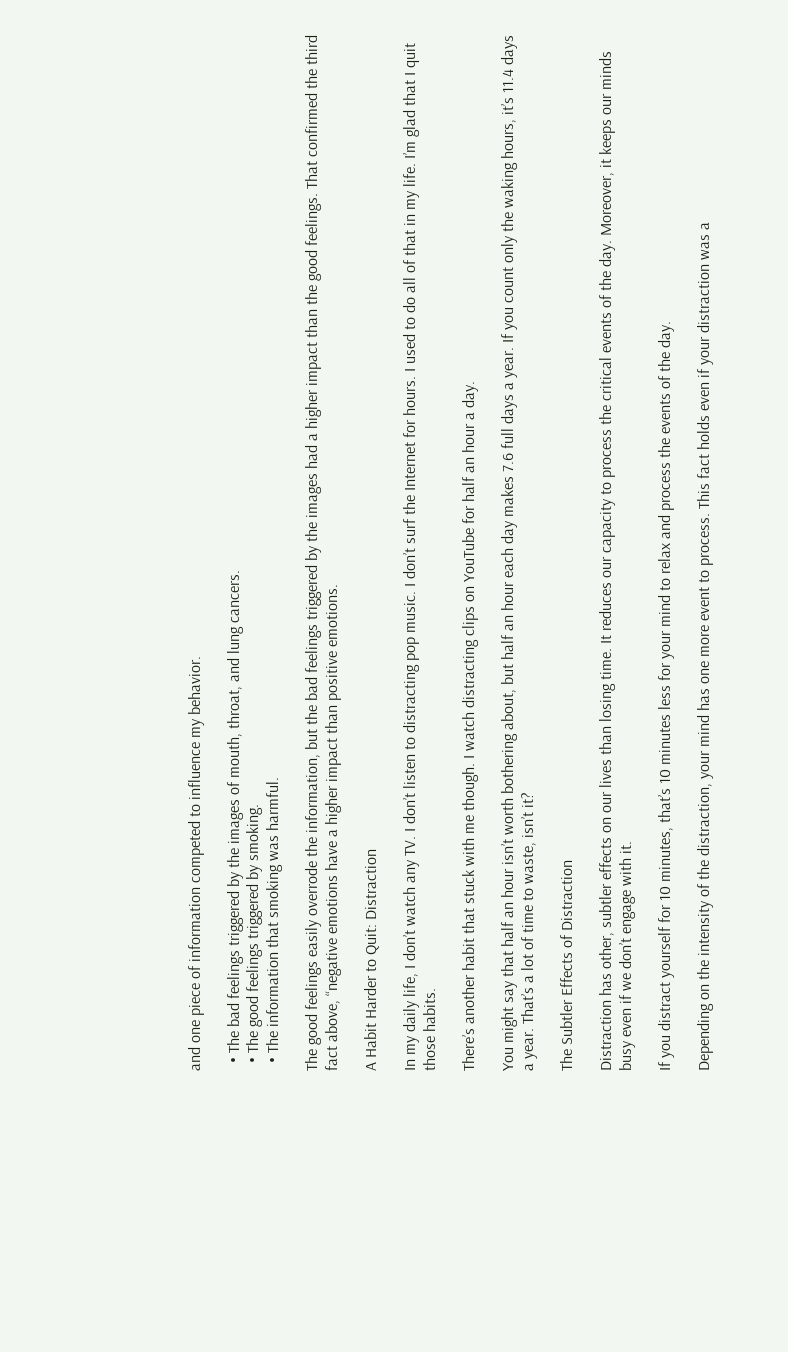and one piece of information competed to influence my behavior.

  • The bad feelings triggered by the images of mouth, throat, and lung cancers.
  • The good feelings triggered by smoking.
  • The information that smoking was harmful.

The good feelings easily overrode the information, but the bad feelings triggered by the images had a higher impact than the good feelings. That confirmed the third fact above, “negative emotions have a higher impact than positive emotions.

A Habit Harder to Quit: Distraction

In my daily life, I don’t watch any TV. I don’t listen to distracting pop music. I don’t surf the Internet for hours. I used to do all of that in my life. I’m glad that I quit those habits.

There’s another habit that stuck with me though. I watch distracting clips on YouTube for half an hour a day.

You might say that half an hour isn’t worth bothering about, but half an hour each day makes 7.6 full days a year. If you count only the waking hours, it’s 11.4 days a year. That’s a lot of time to waste, isn’t it?

The Subtler Effects of Distraction

Distraction has other, subtler effects on our lives than losing time. It reduces our capacity to process the critical events of the day. Moreover, it keeps our minds busy even if we don’t engage with it.

If you distract yourself for 10 minutes, that’s 10 minutes less for your mind to relax and process the events of the day.

Depending on the intensity of the distraction, your mind has one more event to process. This fact holds even if your distraction was a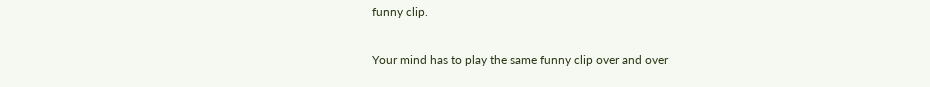funny clip.

Your mind has to play the same funny clip over and over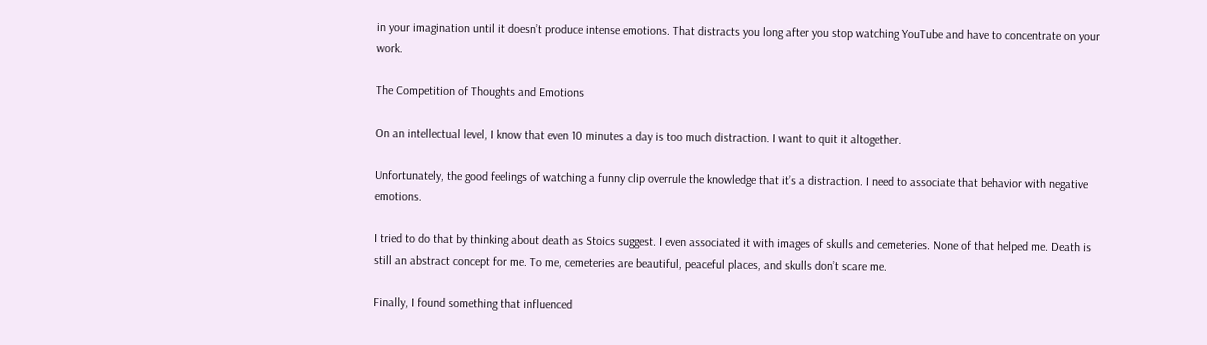in your imagination until it doesn’t produce intense emotions. That distracts you long after you stop watching YouTube and have to concentrate on your work.

The Competition of Thoughts and Emotions

On an intellectual level, I know that even 10 minutes a day is too much distraction. I want to quit it altogether.

Unfortunately, the good feelings of watching a funny clip overrule the knowledge that it’s a distraction. I need to associate that behavior with negative emotions.

I tried to do that by thinking about death as Stoics suggest. I even associated it with images of skulls and cemeteries. None of that helped me. Death is still an abstract concept for me. To me, cemeteries are beautiful, peaceful places, and skulls don’t scare me.

Finally, I found something that influenced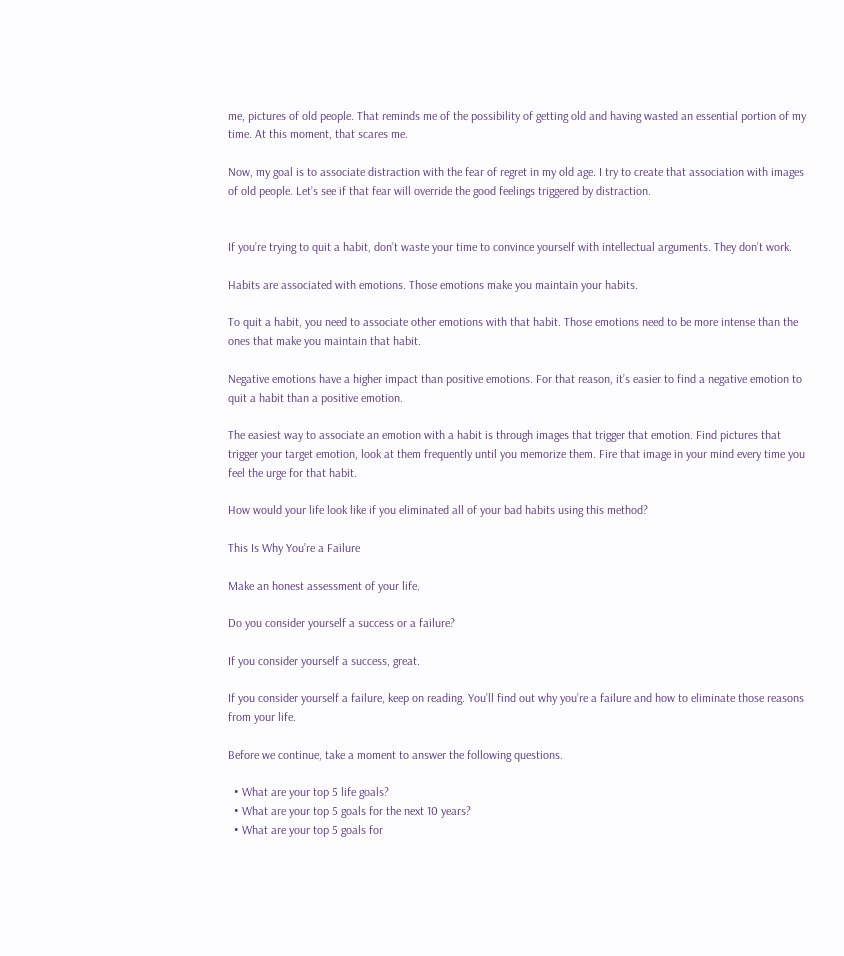me, pictures of old people. That reminds me of the possibility of getting old and having wasted an essential portion of my time. At this moment, that scares me.

Now, my goal is to associate distraction with the fear of regret in my old age. I try to create that association with images of old people. Let’s see if that fear will override the good feelings triggered by distraction.


If you’re trying to quit a habit, don’t waste your time to convince yourself with intellectual arguments. They don’t work.

Habits are associated with emotions. Those emotions make you maintain your habits.

To quit a habit, you need to associate other emotions with that habit. Those emotions need to be more intense than the ones that make you maintain that habit.

Negative emotions have a higher impact than positive emotions. For that reason, it’s easier to find a negative emotion to quit a habit than a positive emotion.

The easiest way to associate an emotion with a habit is through images that trigger that emotion. Find pictures that trigger your target emotion, look at them frequently until you memorize them. Fire that image in your mind every time you feel the urge for that habit.

How would your life look like if you eliminated all of your bad habits using this method?

This Is Why You’re a Failure

Make an honest assessment of your life.

Do you consider yourself a success or a failure?

If you consider yourself a success, great.

If you consider yourself a failure, keep on reading. You’ll find out why you’re a failure and how to eliminate those reasons from your life.

Before we continue, take a moment to answer the following questions.

  • What are your top 5 life goals?
  • What are your top 5 goals for the next 10 years?
  • What are your top 5 goals for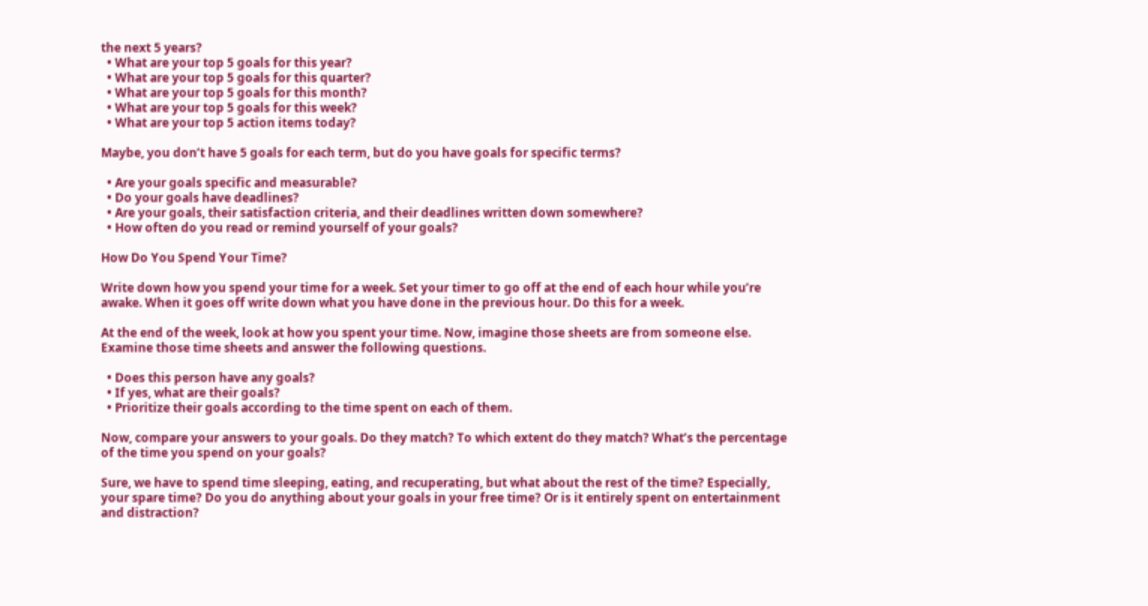the next 5 years?
  • What are your top 5 goals for this year?
  • What are your top 5 goals for this quarter?
  • What are your top 5 goals for this month?
  • What are your top 5 goals for this week?
  • What are your top 5 action items today?

Maybe, you don’t have 5 goals for each term, but do you have goals for specific terms?

  • Are your goals specific and measurable?
  • Do your goals have deadlines?
  • Are your goals, their satisfaction criteria, and their deadlines written down somewhere?
  • How often do you read or remind yourself of your goals?

How Do You Spend Your Time?

Write down how you spend your time for a week. Set your timer to go off at the end of each hour while you’re awake. When it goes off write down what you have done in the previous hour. Do this for a week.

At the end of the week, look at how you spent your time. Now, imagine those sheets are from someone else. Examine those time sheets and answer the following questions.

  • Does this person have any goals?
  • If yes, what are their goals?
  • Prioritize their goals according to the time spent on each of them.

Now, compare your answers to your goals. Do they match? To which extent do they match? What’s the percentage of the time you spend on your goals?

Sure, we have to spend time sleeping, eating, and recuperating, but what about the rest of the time? Especially, your spare time? Do you do anything about your goals in your free time? Or is it entirely spent on entertainment and distraction?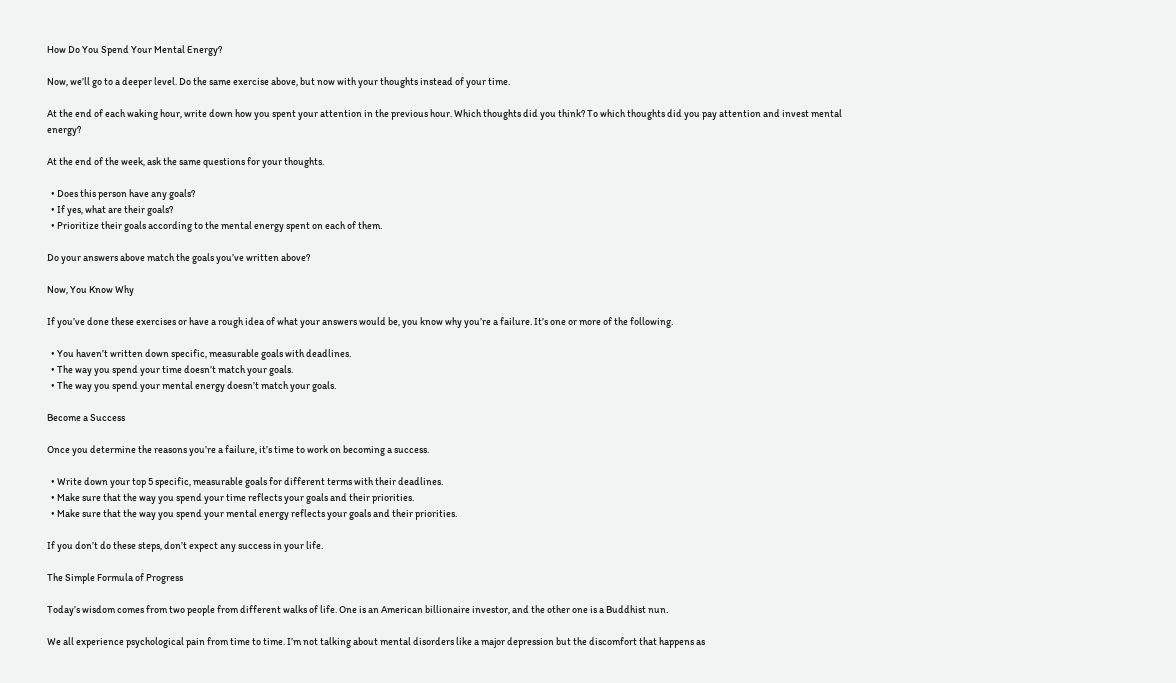How Do You Spend Your Mental Energy?

Now, we’ll go to a deeper level. Do the same exercise above, but now with your thoughts instead of your time.

At the end of each waking hour, write down how you spent your attention in the previous hour. Which thoughts did you think? To which thoughts did you pay attention and invest mental energy?

At the end of the week, ask the same questions for your thoughts.

  • Does this person have any goals?
  • If yes, what are their goals?
  • Prioritize their goals according to the mental energy spent on each of them.

Do your answers above match the goals you’ve written above?

Now, You Know Why

If you’ve done these exercises or have a rough idea of what your answers would be, you know why you’re a failure. It’s one or more of the following.

  • You haven’t written down specific, measurable goals with deadlines.
  • The way you spend your time doesn’t match your goals.
  • The way you spend your mental energy doesn’t match your goals.

Become a Success

Once you determine the reasons you’re a failure, it’s time to work on becoming a success.

  • Write down your top 5 specific, measurable goals for different terms with their deadlines.
  • Make sure that the way you spend your time reflects your goals and their priorities.
  • Make sure that the way you spend your mental energy reflects your goals and their priorities.

If you don’t do these steps, don’t expect any success in your life.

The Simple Formula of Progress

Today’s wisdom comes from two people from different walks of life. One is an American billionaire investor, and the other one is a Buddhist nun.

We all experience psychological pain from time to time. I’m not talking about mental disorders like a major depression but the discomfort that happens as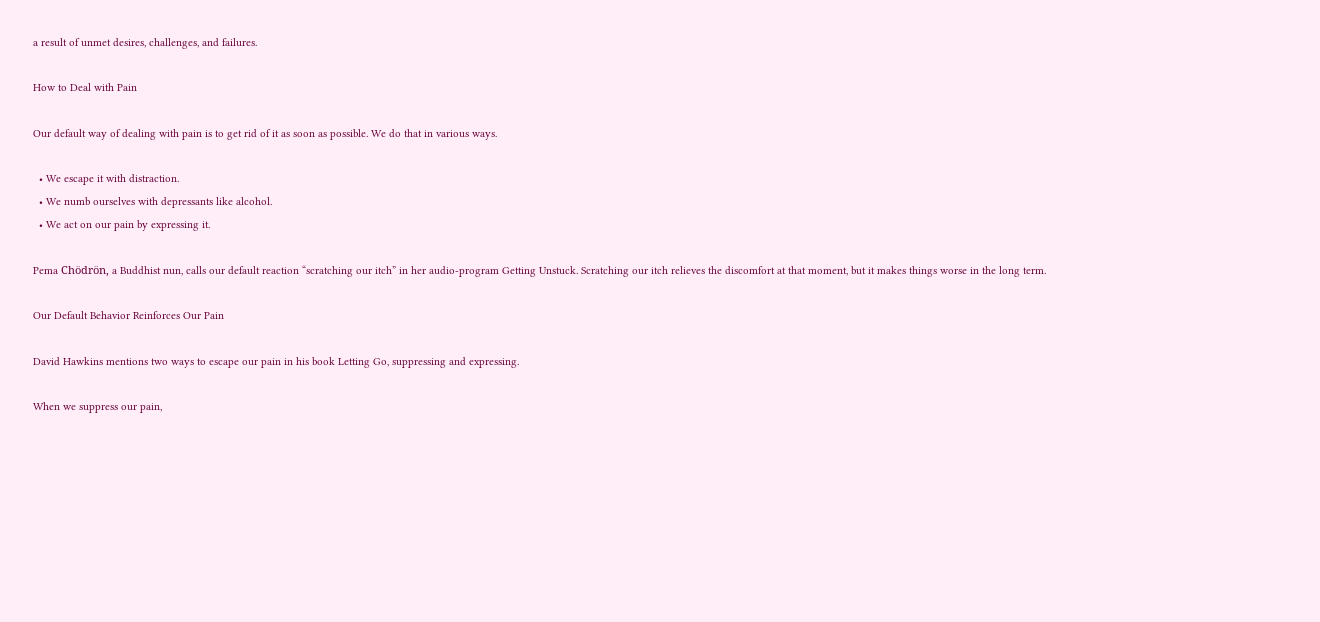a result of unmet desires, challenges, and failures.

How to Deal with Pain

Our default way of dealing with pain is to get rid of it as soon as possible. We do that in various ways.

  • We escape it with distraction.
  • We numb ourselves with depressants like alcohol.
  • We act on our pain by expressing it.

Pema Chödrön, a Buddhist nun, calls our default reaction “scratching our itch” in her audio-program Getting Unstuck. Scratching our itch relieves the discomfort at that moment, but it makes things worse in the long term.

Our Default Behavior Reinforces Our Pain

David Hawkins mentions two ways to escape our pain in his book Letting Go, suppressing and expressing.

When we suppress our pain,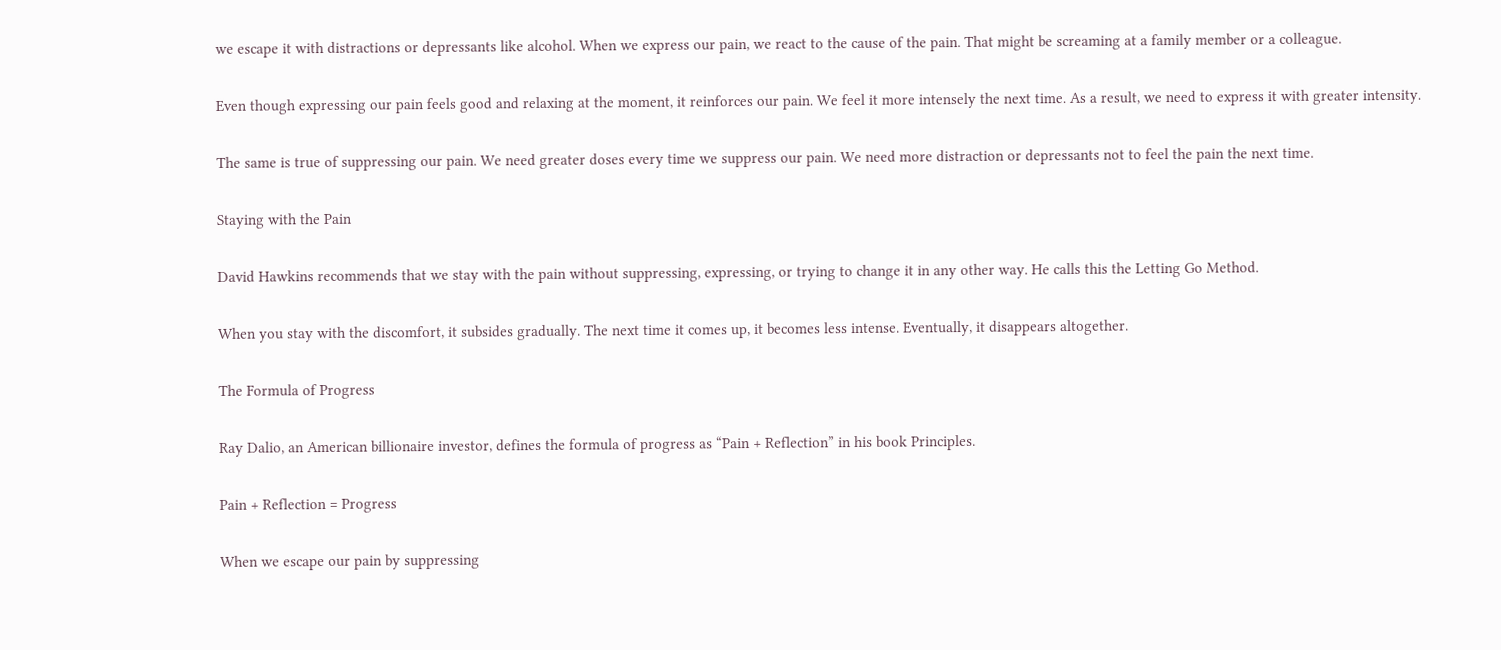we escape it with distractions or depressants like alcohol. When we express our pain, we react to the cause of the pain. That might be screaming at a family member or a colleague.

Even though expressing our pain feels good and relaxing at the moment, it reinforces our pain. We feel it more intensely the next time. As a result, we need to express it with greater intensity.

The same is true of suppressing our pain. We need greater doses every time we suppress our pain. We need more distraction or depressants not to feel the pain the next time.

Staying with the Pain

David Hawkins recommends that we stay with the pain without suppressing, expressing, or trying to change it in any other way. He calls this the Letting Go Method.

When you stay with the discomfort, it subsides gradually. The next time it comes up, it becomes less intense. Eventually, it disappears altogether.

The Formula of Progress

Ray Dalio, an American billionaire investor, defines the formula of progress as “Pain + Reflection” in his book Principles.

Pain + Reflection = Progress

When we escape our pain by suppressing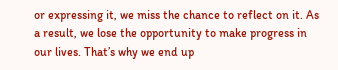or expressing it, we miss the chance to reflect on it. As a result, we lose the opportunity to make progress in our lives. That’s why we end up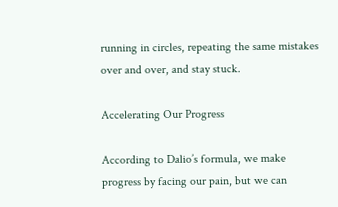running in circles, repeating the same mistakes over and over, and stay stuck.

Accelerating Our Progress

According to Dalio’s formula, we make progress by facing our pain, but we can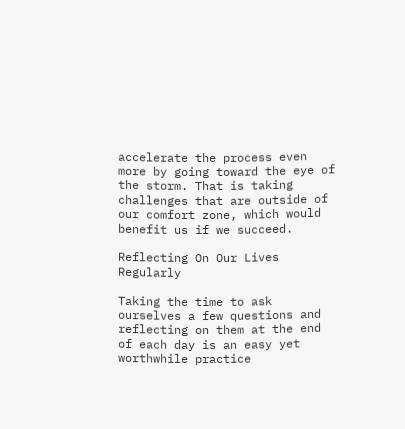accelerate the process even more by going toward the eye of the storm. That is taking challenges that are outside of our comfort zone, which would benefit us if we succeed.

Reflecting On Our Lives Regularly

Taking the time to ask ourselves a few questions and reflecting on them at the end of each day is an easy yet worthwhile practice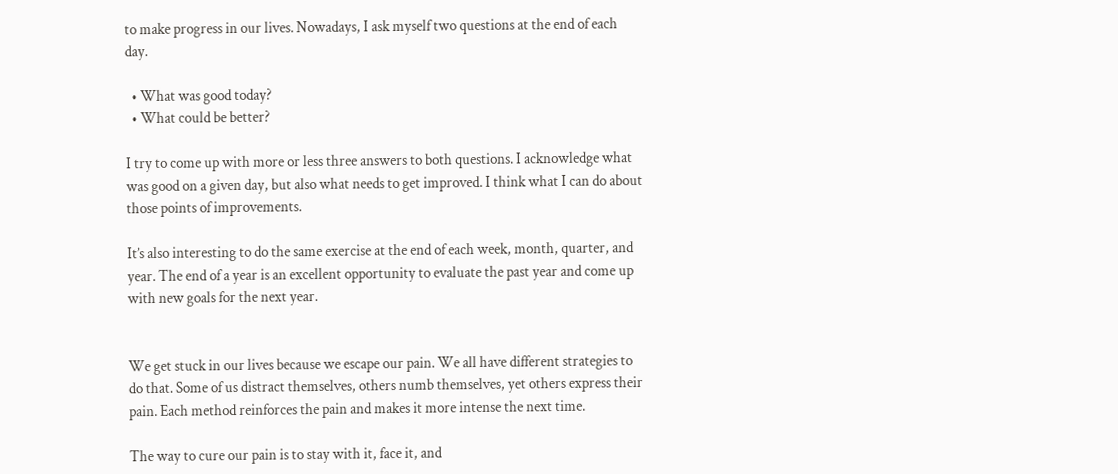to make progress in our lives. Nowadays, I ask myself two questions at the end of each day.

  • What was good today?
  • What could be better?

I try to come up with more or less three answers to both questions. I acknowledge what was good on a given day, but also what needs to get improved. I think what I can do about those points of improvements.

It’s also interesting to do the same exercise at the end of each week, month, quarter, and year. The end of a year is an excellent opportunity to evaluate the past year and come up with new goals for the next year.


We get stuck in our lives because we escape our pain. We all have different strategies to do that. Some of us distract themselves, others numb themselves, yet others express their pain. Each method reinforces the pain and makes it more intense the next time.

The way to cure our pain is to stay with it, face it, and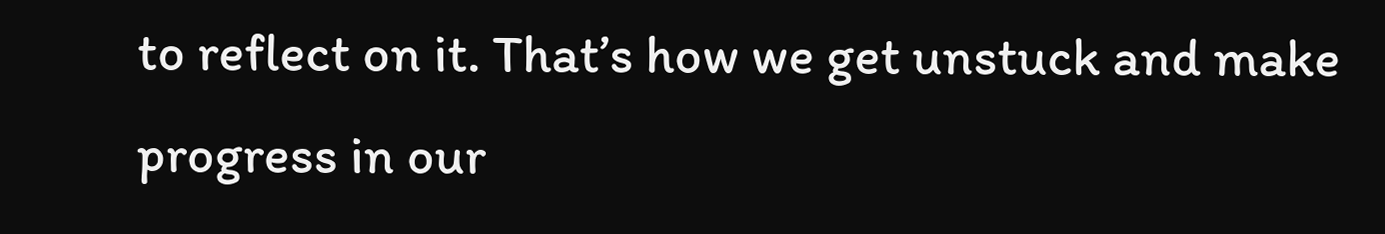to reflect on it. That’s how we get unstuck and make progress in our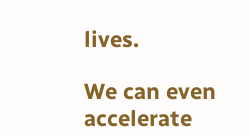lives.

We can even accelerate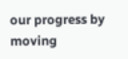our progress by moving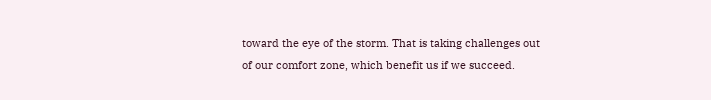toward the eye of the storm. That is taking challenges out of our comfort zone, which benefit us if we succeed.